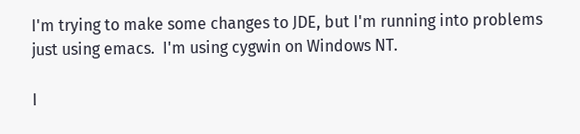I'm trying to make some changes to JDE, but I'm running into problems just using emacs.  I'm using cygwin on Windows NT.

I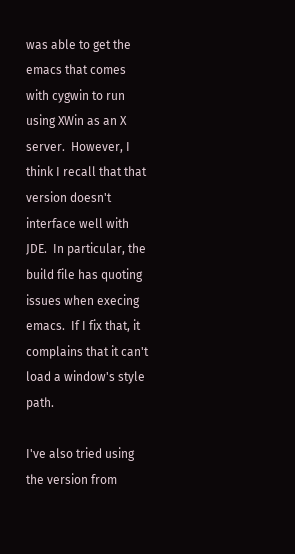was able to get the emacs that comes with cygwin to run using XWin as an X server.  However, I think I recall that that version doesn't interface well with JDE.  In particular, the build file has quoting issues when execing emacs.  If I fix that, it complains that it can't load a window's style path.

I've also tried using the version from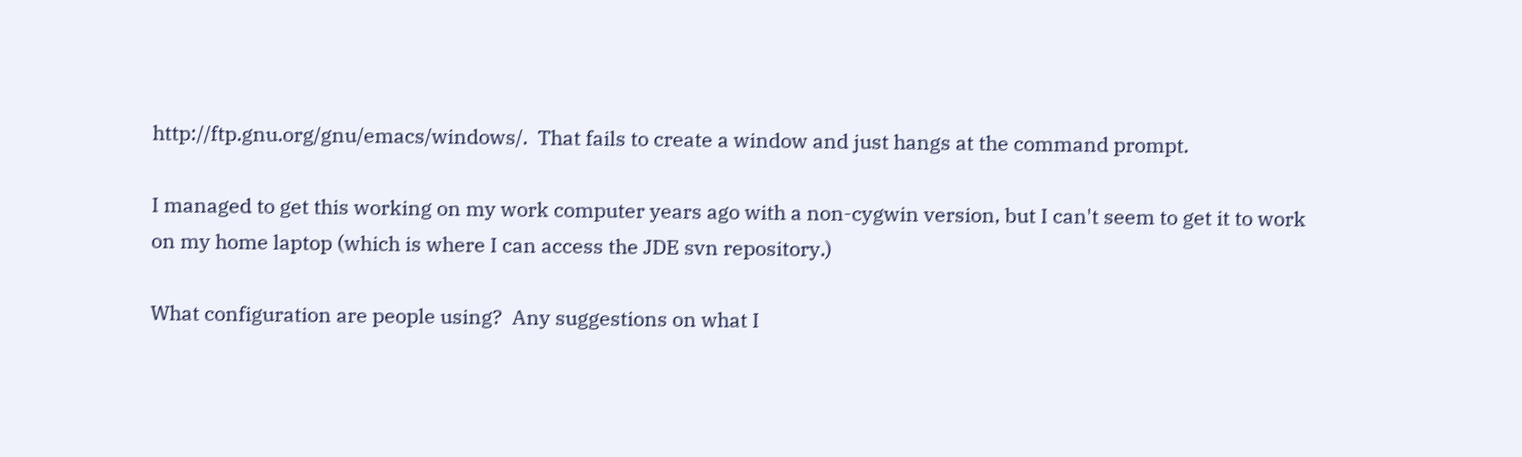http://ftp.gnu.org/gnu/emacs/windows/.  That fails to create a window and just hangs at the command prompt.

I managed to get this working on my work computer years ago with a non-cygwin version, but I can't seem to get it to work on my home laptop (which is where I can access the JDE svn repository.)

What configuration are people using?  Any suggestions on what I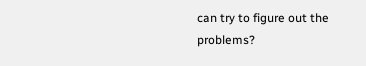can try to figure out the problems?